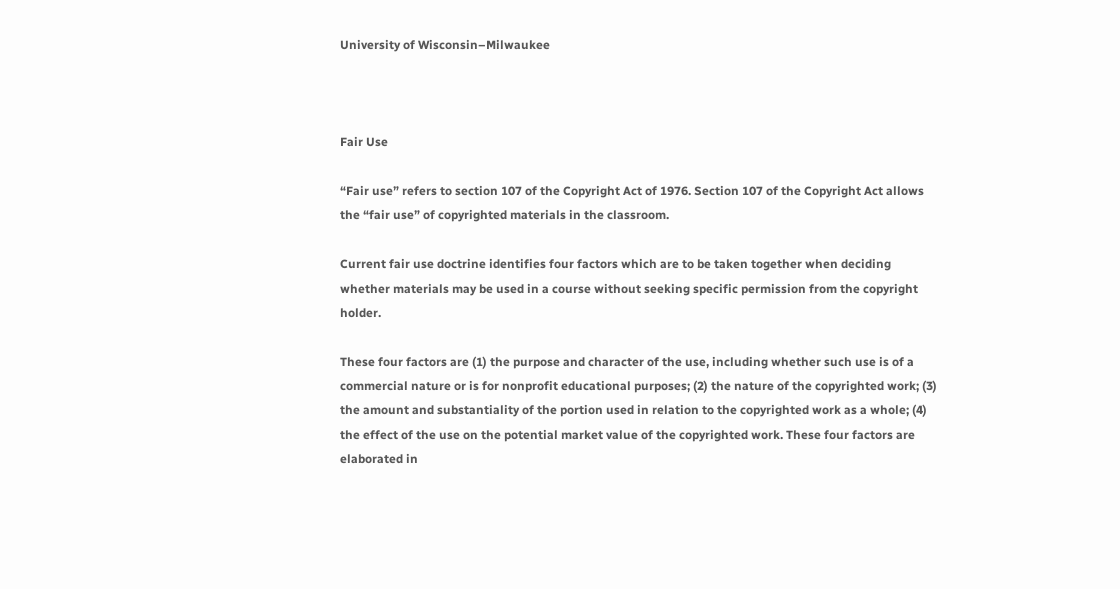University of Wisconsin–Milwaukee



Fair Use

“Fair use” refers to section 107 of the Copyright Act of 1976. Section 107 of the Copyright Act allows the “fair use” of copyrighted materials in the classroom.

Current fair use doctrine identifies four factors which are to be taken together when deciding whether materials may be used in a course without seeking specific permission from the copyright holder.

These four factors are (1) the purpose and character of the use, including whether such use is of a commercial nature or is for nonprofit educational purposes; (2) the nature of the copyrighted work; (3) the amount and substantiality of the portion used in relation to the copyrighted work as a whole; (4) the effect of the use on the potential market value of the copyrighted work. These four factors are elaborated in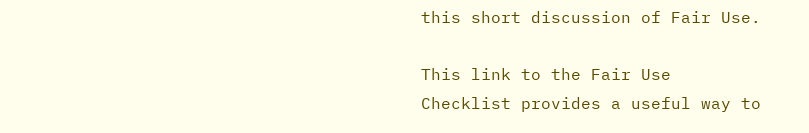this short discussion of Fair Use.

This link to the Fair Use Checklist provides a useful way to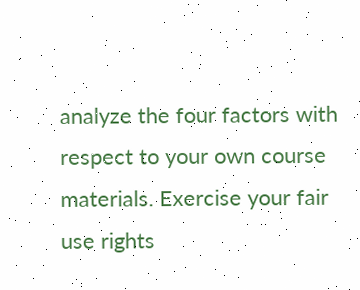analyze the four factors with respect to your own course materials. Exercise your fair use rights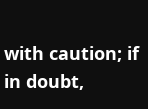with caution; if in doubt,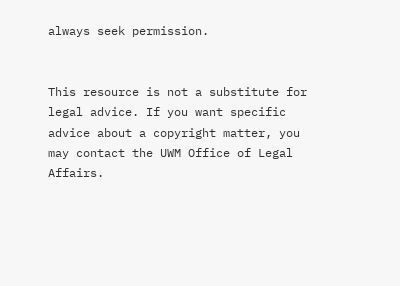always seek permission.


This resource is not a substitute for legal advice. If you want specific advice about a copyright matter, you may contact the UWM Office of Legal Affairs.